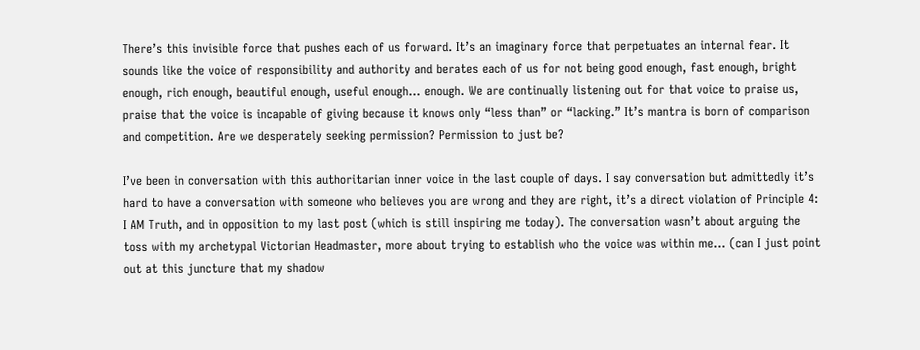There’s this invisible force that pushes each of us forward. It’s an imaginary force that perpetuates an internal fear. It sounds like the voice of responsibility and authority and berates each of us for not being good enough, fast enough, bright enough, rich enough, beautiful enough, useful enough… enough. We are continually listening out for that voice to praise us, praise that the voice is incapable of giving because it knows only “less than” or “lacking.” It’s mantra is born of comparison and competition. Are we desperately seeking permission? Permission to just be?

I’ve been in conversation with this authoritarian inner voice in the last couple of days. I say conversation but admittedly it’s hard to have a conversation with someone who believes you are wrong and they are right, it’s a direct violation of Principle 4: I AM Truth, and in opposition to my last post (which is still inspiring me today). The conversation wasn’t about arguing the toss with my archetypal Victorian Headmaster, more about trying to establish who the voice was within me… (can I just point out at this juncture that my shadow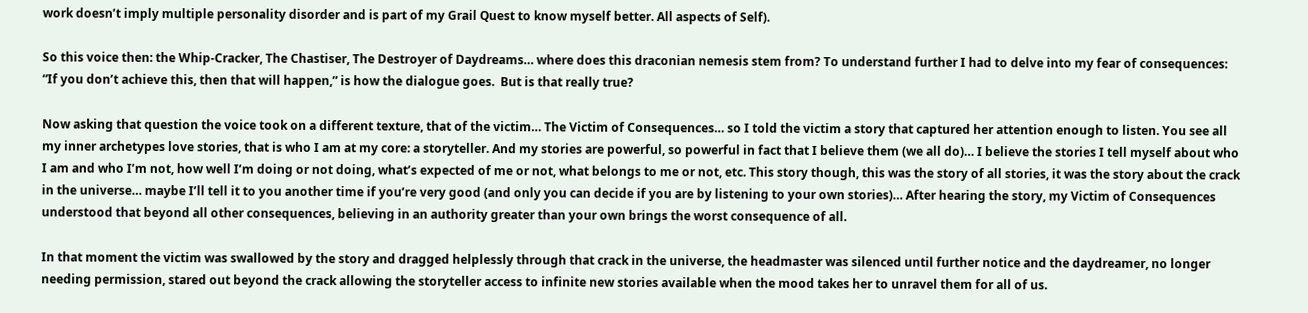work doesn’t imply multiple personality disorder and is part of my Grail Quest to know myself better. All aspects of Self).

So this voice then: the Whip-Cracker, The Chastiser, The Destroyer of Daydreams… where does this draconian nemesis stem from? To understand further I had to delve into my fear of consequences: “If you don’t achieve this, then that will happen,” is how the dialogue goes.  But is that really true?

Now asking that question the voice took on a different texture, that of the victim… The Victim of Consequences… so I told the victim a story that captured her attention enough to listen. You see all my inner archetypes love stories, that is who I am at my core: a storyteller. And my stories are powerful, so powerful in fact that I believe them (we all do)… I believe the stories I tell myself about who I am and who I’m not, how well I’m doing or not doing, what’s expected of me or not, what belongs to me or not, etc. This story though, this was the story of all stories, it was the story about the crack in the universe… maybe I’ll tell it to you another time if you’re very good (and only you can decide if you are by listening to your own stories)… After hearing the story, my Victim of Consequences understood that beyond all other consequences, believing in an authority greater than your own brings the worst consequence of all.

In that moment the victim was swallowed by the story and dragged helplessly through that crack in the universe, the headmaster was silenced until further notice and the daydreamer, no longer needing permission, stared out beyond the crack allowing the storyteller access to infinite new stories available when the mood takes her to unravel them for all of us.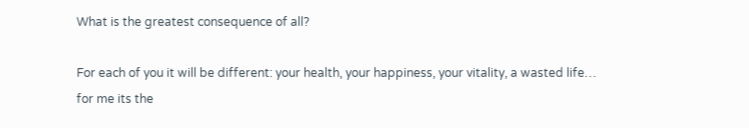What is the greatest consequence of all?

For each of you it will be different: your health, your happiness, your vitality, a wasted life… for me its the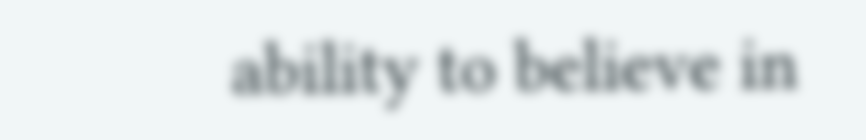ability to believe in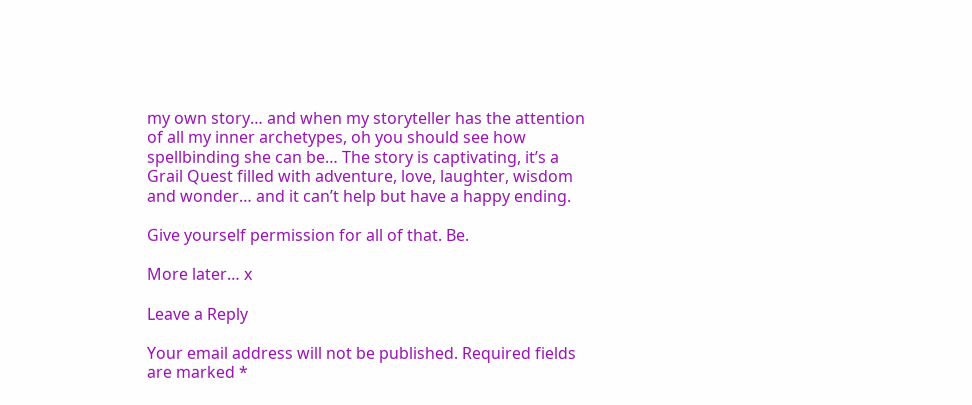my own story… and when my storyteller has the attention of all my inner archetypes, oh you should see how spellbinding she can be… The story is captivating, it’s a Grail Quest filled with adventure, love, laughter, wisdom and wonder… and it can’t help but have a happy ending.

Give yourself permission for all of that. Be.

More later… x

Leave a Reply

Your email address will not be published. Required fields are marked *